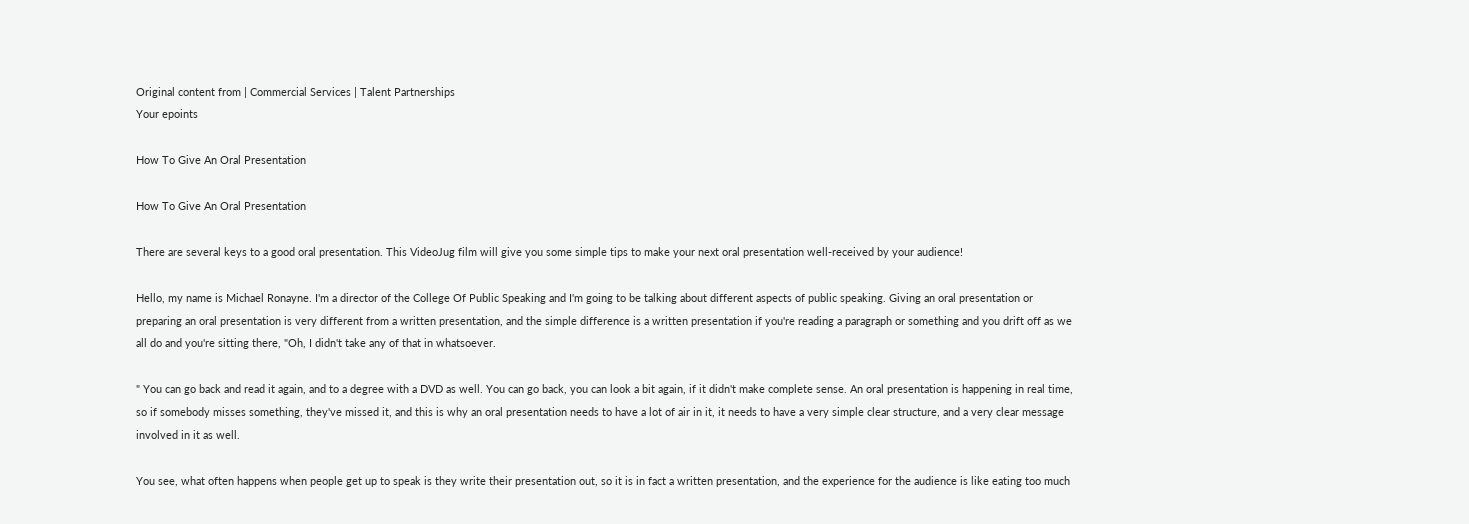Original content from | Commercial Services | Talent Partnerships
Your epoints

How To Give An Oral Presentation

How To Give An Oral Presentation

There are several keys to a good oral presentation. This VideoJug film will give you some simple tips to make your next oral presentation well-received by your audience!

Hello, my name is Michael Ronayne. I'm a director of the College Of Public Speaking and I'm going to be talking about different aspects of public speaking. Giving an oral presentation or preparing an oral presentation is very different from a written presentation, and the simple difference is a written presentation if you're reading a paragraph or something and you drift off as we all do and you're sitting there, "Oh, I didn't take any of that in whatsoever.

" You can go back and read it again, and to a degree with a DVD as well. You can go back, you can look a bit again, if it didn't make complete sense. An oral presentation is happening in real time, so if somebody misses something, they've missed it, and this is why an oral presentation needs to have a lot of air in it, it needs to have a very simple clear structure, and a very clear message involved in it as well.

You see, what often happens when people get up to speak is they write their presentation out, so it is in fact a written presentation, and the experience for the audience is like eating too much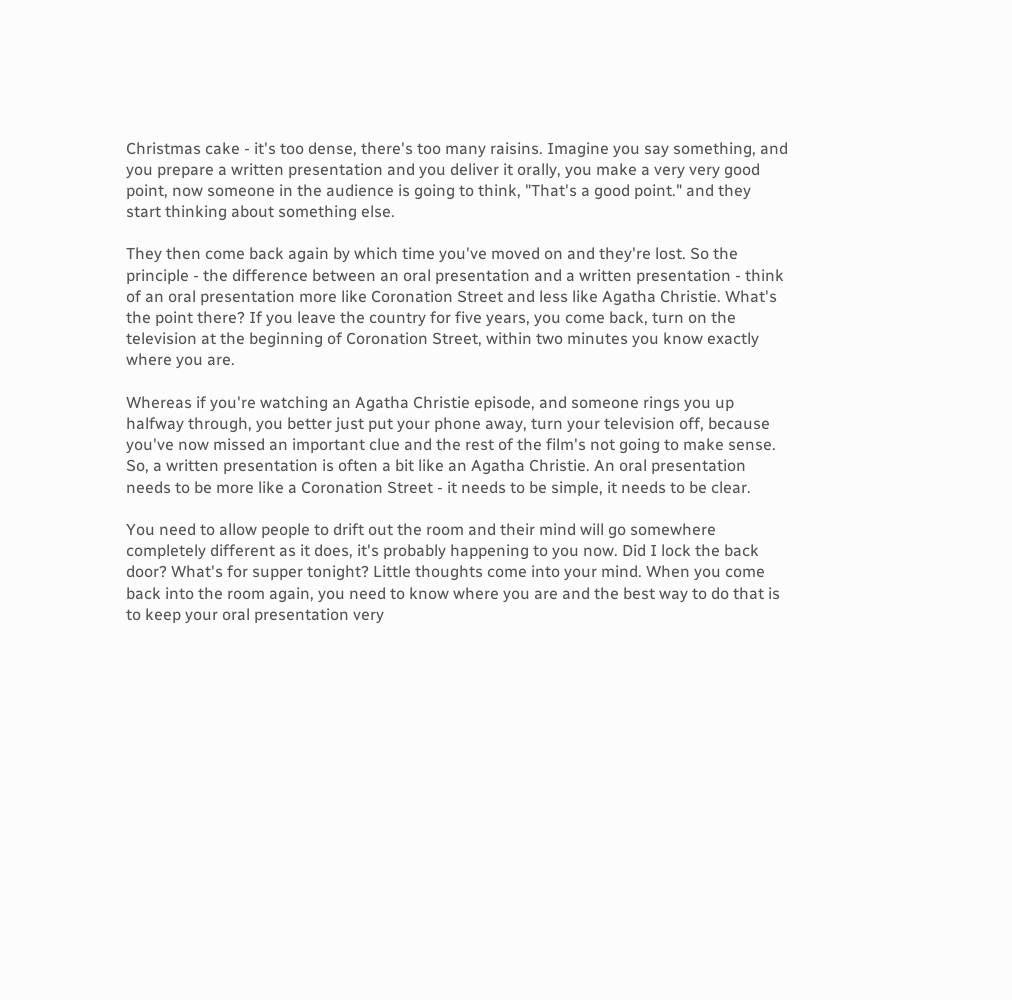Christmas cake - it's too dense, there's too many raisins. Imagine you say something, and you prepare a written presentation and you deliver it orally, you make a very very good point, now someone in the audience is going to think, "That's a good point." and they start thinking about something else.

They then come back again by which time you've moved on and they're lost. So the principle - the difference between an oral presentation and a written presentation - think of an oral presentation more like Coronation Street and less like Agatha Christie. What's the point there? If you leave the country for five years, you come back, turn on the television at the beginning of Coronation Street, within two minutes you know exactly where you are.

Whereas if you're watching an Agatha Christie episode, and someone rings you up halfway through, you better just put your phone away, turn your television off, because you've now missed an important clue and the rest of the film's not going to make sense. So, a written presentation is often a bit like an Agatha Christie. An oral presentation needs to be more like a Coronation Street - it needs to be simple, it needs to be clear.

You need to allow people to drift out the room and their mind will go somewhere completely different as it does, it's probably happening to you now. Did I lock the back door? What's for supper tonight? Little thoughts come into your mind. When you come back into the room again, you need to know where you are and the best way to do that is to keep your oral presentation very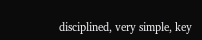disciplined, very simple, key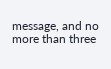message, and no more than three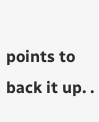points to back it up. .